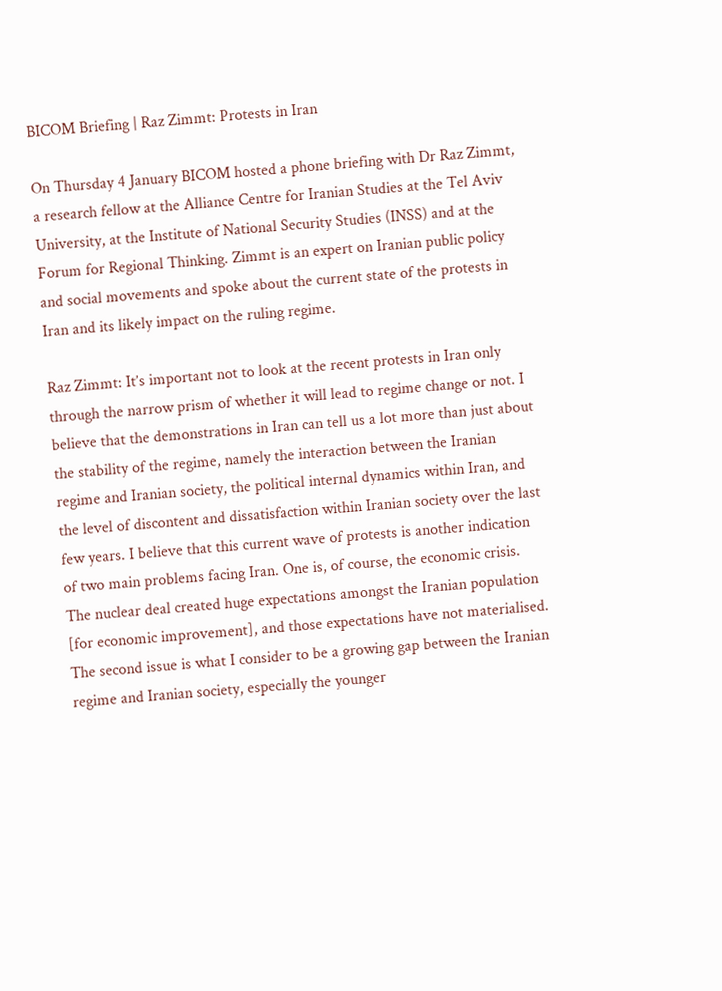BICOM Briefing | Raz Zimmt: Protests in Iran

On Thursday 4 January BICOM hosted a phone briefing with Dr Raz Zimmt, a research fellow at the Alliance Centre for Iranian Studies at the Tel Aviv University, at the Institute of National Security Studies (INSS) and at the Forum for Regional Thinking. Zimmt is an expert on Iranian public policy and social movements and spoke about the current state of the protests in Iran and its likely impact on the ruling regime.

Raz Zimmt: It’s important not to look at the recent protests in Iran only through the narrow prism of whether it will lead to regime change or not. I believe that the demonstrations in Iran can tell us a lot more than just about the stability of the regime, namely the interaction between the Iranian regime and Iranian society, the political internal dynamics within Iran, and the level of discontent and dissatisfaction within Iranian society over the last few years. I believe that this current wave of protests is another indication of two main problems facing Iran. One is, of course, the economic crisis. The nuclear deal created huge expectations amongst the Iranian population [for economic improvement], and those expectations have not materialised. The second issue is what I consider to be a growing gap between the Iranian regime and Iranian society, especially the younger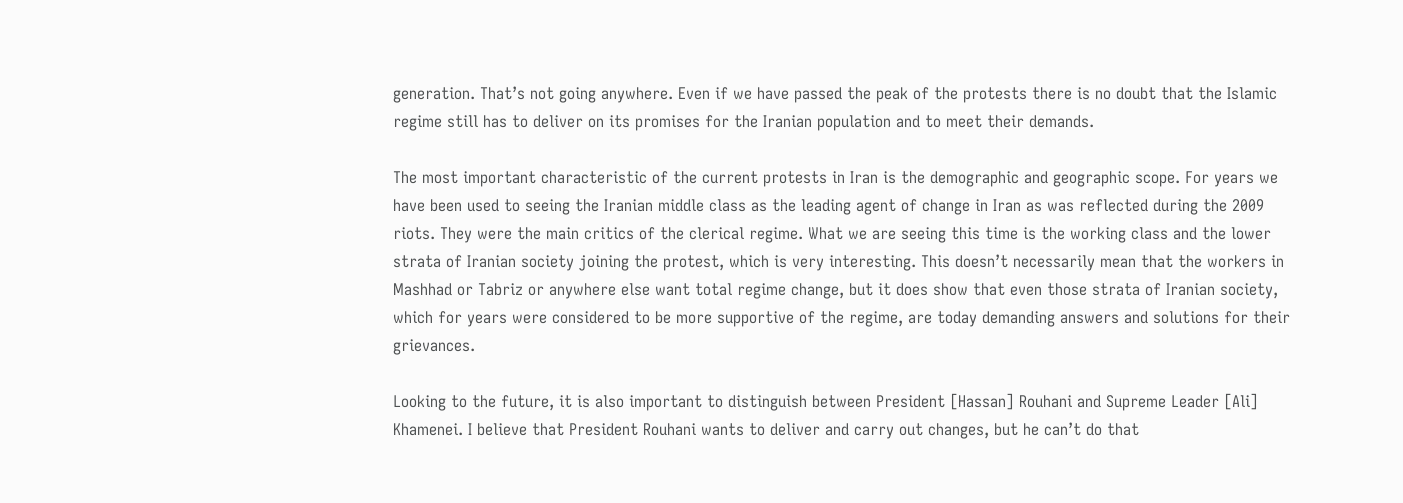generation. That’s not going anywhere. Even if we have passed the peak of the protests there is no doubt that the Islamic regime still has to deliver on its promises for the Iranian population and to meet their demands.

The most important characteristic of the current protests in Iran is the demographic and geographic scope. For years we have been used to seeing the Iranian middle class as the leading agent of change in Iran as was reflected during the 2009 riots. They were the main critics of the clerical regime. What we are seeing this time is the working class and the lower strata of Iranian society joining the protest, which is very interesting. This doesn’t necessarily mean that the workers in Mashhad or Tabriz or anywhere else want total regime change, but it does show that even those strata of Iranian society, which for years were considered to be more supportive of the regime, are today demanding answers and solutions for their grievances.

Looking to the future, it is also important to distinguish between President [Hassan] Rouhani and Supreme Leader [Ali] Khamenei. I believe that President Rouhani wants to deliver and carry out changes, but he can’t do that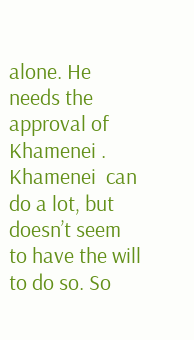alone. He needs the approval of Khamenei . Khamenei  can do a lot, but doesn’t seem to have the will to do so. So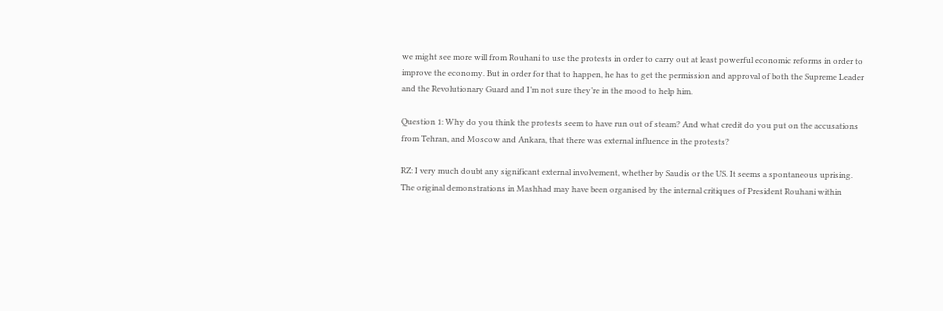we might see more will from Rouhani to use the protests in order to carry out at least powerful economic reforms in order to improve the economy. But in order for that to happen, he has to get the permission and approval of both the Supreme Leader and the Revolutionary Guard and I’m not sure they’re in the mood to help him.

Question 1: Why do you think the protests seem to have run out of steam? And what credit do you put on the accusations from Tehran, and Moscow and Ankara, that there was external influence in the protests?

RZ: I very much doubt any significant external involvement, whether by Saudis or the US. It seems a spontaneous uprising. The original demonstrations in Mashhad may have been organised by the internal critiques of President Rouhani within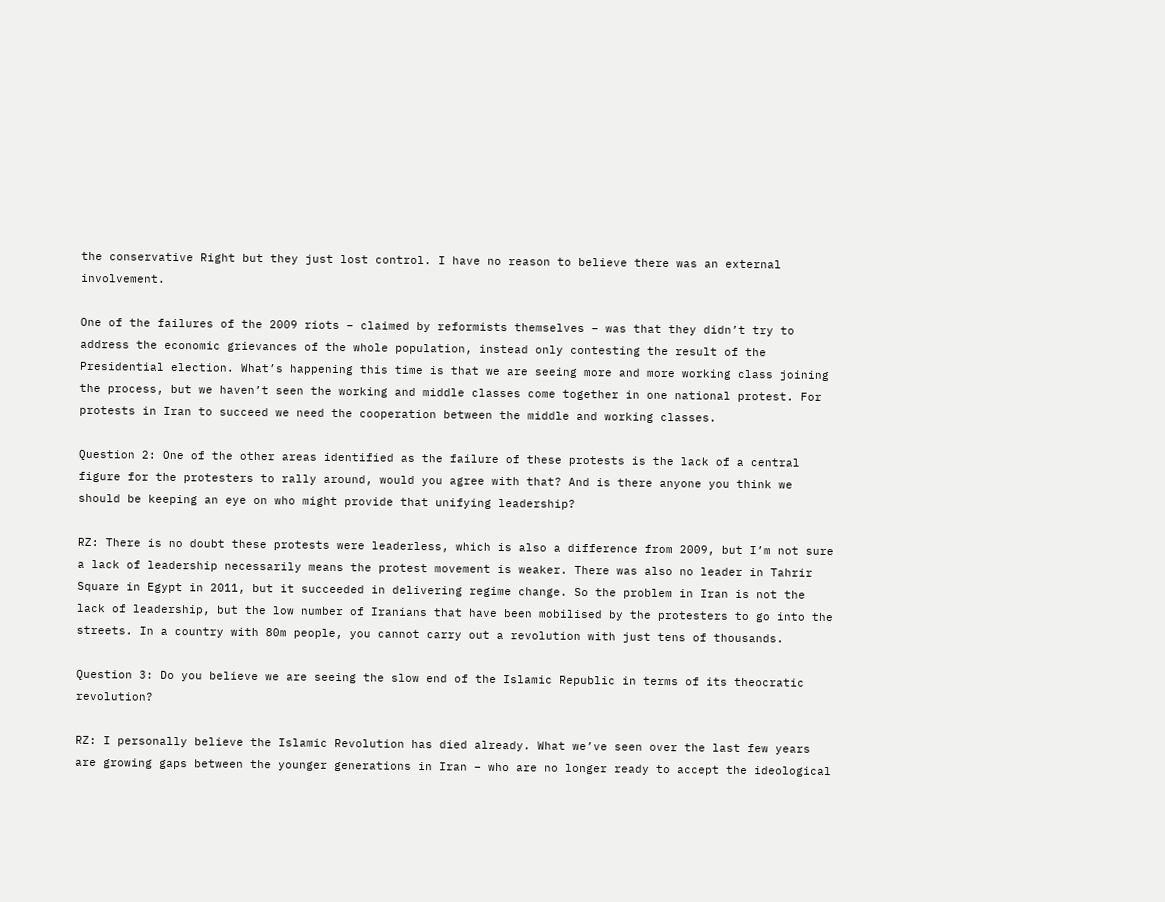the conservative Right but they just lost control. I have no reason to believe there was an external involvement.

One of the failures of the 2009 riots – claimed by reformists themselves – was that they didn’t try to address the economic grievances of the whole population, instead only contesting the result of the Presidential election. What’s happening this time is that we are seeing more and more working class joining the process, but we haven’t seen the working and middle classes come together in one national protest. For protests in Iran to succeed we need the cooperation between the middle and working classes.

Question 2: One of the other areas identified as the failure of these protests is the lack of a central figure for the protesters to rally around, would you agree with that? And is there anyone you think we should be keeping an eye on who might provide that unifying leadership?

RZ: There is no doubt these protests were leaderless, which is also a difference from 2009, but I’m not sure a lack of leadership necessarily means the protest movement is weaker. There was also no leader in Tahrir Square in Egypt in 2011, but it succeeded in delivering regime change. So the problem in Iran is not the lack of leadership, but the low number of Iranians that have been mobilised by the protesters to go into the streets. In a country with 80m people, you cannot carry out a revolution with just tens of thousands.

Question 3: Do you believe we are seeing the slow end of the Islamic Republic in terms of its theocratic revolution?

RZ: I personally believe the Islamic Revolution has died already. What we’ve seen over the last few years are growing gaps between the younger generations in Iran – who are no longer ready to accept the ideological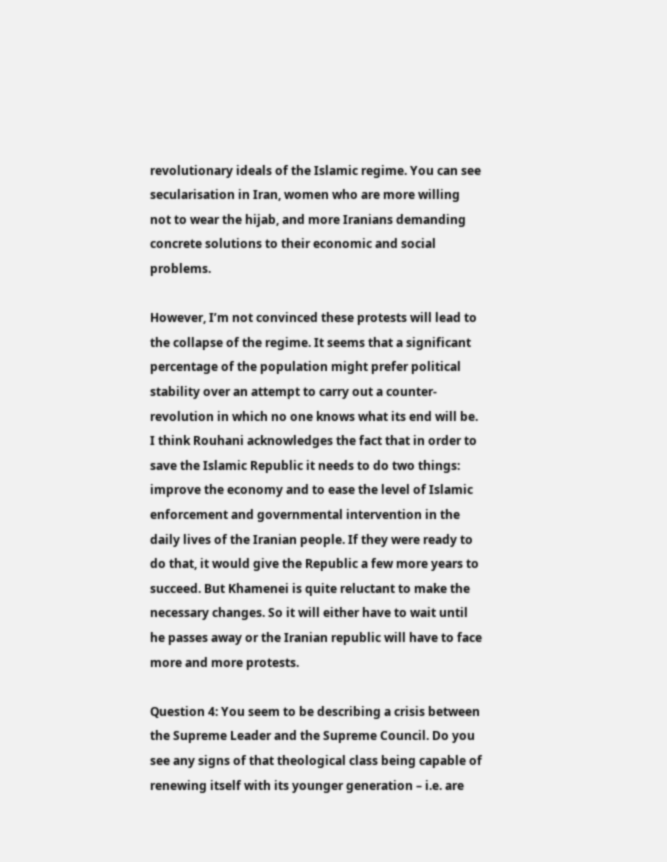revolutionary ideals of the Islamic regime. You can see secularisation in Iran, women who are more willing not to wear the hijab, and more Iranians demanding concrete solutions to their economic and social problems.

However, I’m not convinced these protests will lead to the collapse of the regime. It seems that a significant percentage of the population might prefer political stability over an attempt to carry out a counter-revolution in which no one knows what its end will be. I think Rouhani acknowledges the fact that in order to save the Islamic Republic it needs to do two things: improve the economy and to ease the level of Islamic enforcement and governmental intervention in the daily lives of the Iranian people. If they were ready to do that, it would give the Republic a few more years to succeed. But Khamenei is quite reluctant to make the necessary changes. So it will either have to wait until he passes away or the Iranian republic will have to face more and more protests.

Question 4: You seem to be describing a crisis between the Supreme Leader and the Supreme Council. Do you see any signs of that theological class being capable of renewing itself with its younger generation – i.e. are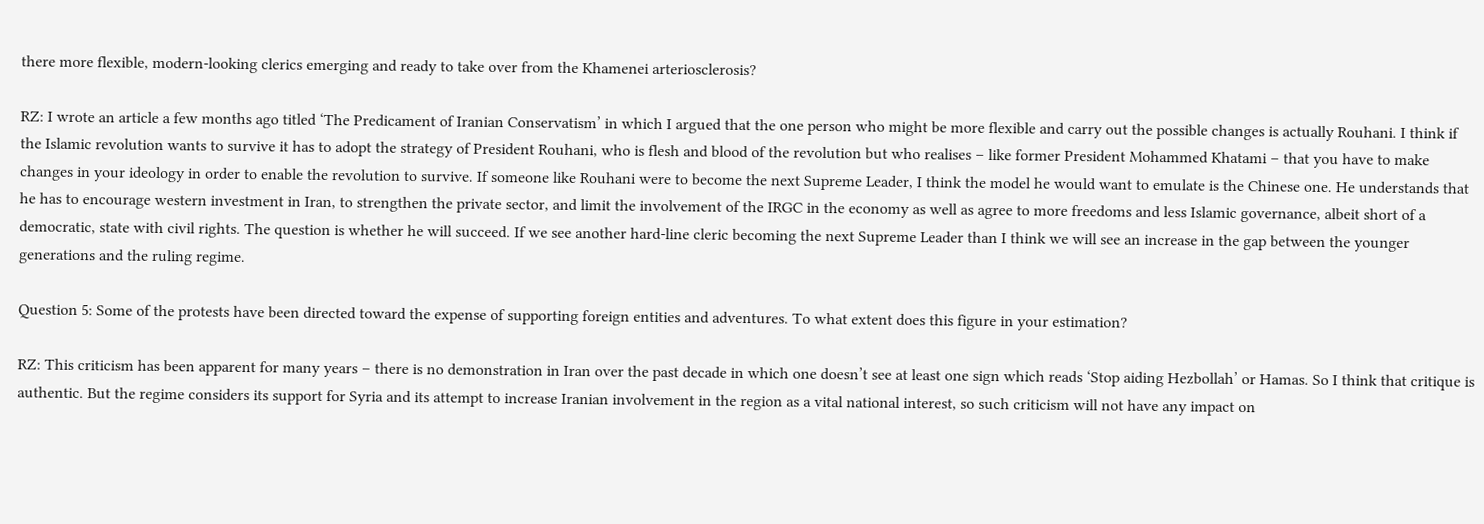there more flexible, modern-looking clerics emerging and ready to take over from the Khamenei arteriosclerosis?

RZ: I wrote an article a few months ago titled ‘The Predicament of Iranian Conservatism’ in which I argued that the one person who might be more flexible and carry out the possible changes is actually Rouhani. I think if the Islamic revolution wants to survive it has to adopt the strategy of President Rouhani, who is flesh and blood of the revolution but who realises – like former President Mohammed Khatami – that you have to make changes in your ideology in order to enable the revolution to survive. If someone like Rouhani were to become the next Supreme Leader, I think the model he would want to emulate is the Chinese one. He understands that he has to encourage western investment in Iran, to strengthen the private sector, and limit the involvement of the IRGC in the economy as well as agree to more freedoms and less Islamic governance, albeit short of a democratic, state with civil rights. The question is whether he will succeed. If we see another hard-line cleric becoming the next Supreme Leader than I think we will see an increase in the gap between the younger generations and the ruling regime.

Question 5: Some of the protests have been directed toward the expense of supporting foreign entities and adventures. To what extent does this figure in your estimation?

RZ: This criticism has been apparent for many years – there is no demonstration in Iran over the past decade in which one doesn’t see at least one sign which reads ‘Stop aiding Hezbollah’ or Hamas. So I think that critique is authentic. But the regime considers its support for Syria and its attempt to increase Iranian involvement in the region as a vital national interest, so such criticism will not have any impact on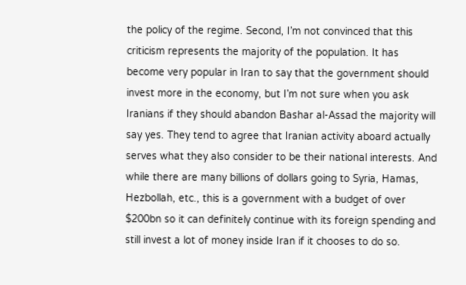the policy of the regime. Second, I’m not convinced that this criticism represents the majority of the population. It has become very popular in Iran to say that the government should invest more in the economy, but I’m not sure when you ask Iranians if they should abandon Bashar al-Assad the majority will say yes. They tend to agree that Iranian activity aboard actually serves what they also consider to be their national interests. And while there are many billions of dollars going to Syria, Hamas, Hezbollah, etc., this is a government with a budget of over $200bn so it can definitely continue with its foreign spending and still invest a lot of money inside Iran if it chooses to do so.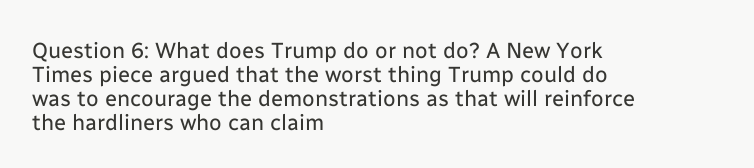Question 6: What does Trump do or not do? A New York Times piece argued that the worst thing Trump could do was to encourage the demonstrations as that will reinforce the hardliners who can claim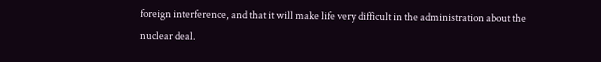foreign interference, and that it will make life very difficult in the administration about the nuclear deal.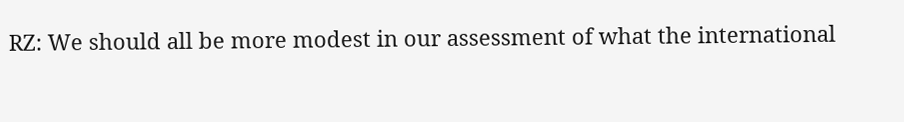RZ: We should all be more modest in our assessment of what the international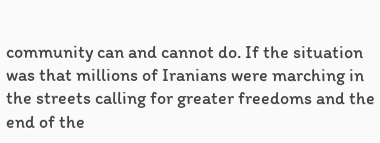community can and cannot do. If the situation was that millions of Iranians were marching in the streets calling for greater freedoms and the end of the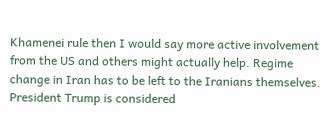Khamenei rule then I would say more active involvement from the US and others might actually help. Regime change in Iran has to be left to the Iranians themselves. President Trump is considered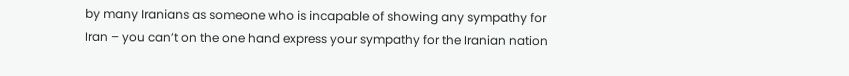by many Iranians as someone who is incapable of showing any sympathy for Iran – you can’t on the one hand express your sympathy for the Iranian nation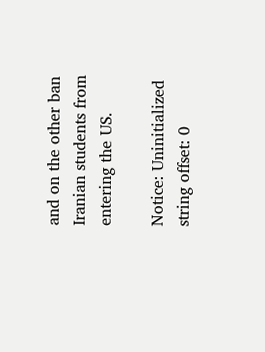and on the other ban Iranian students from entering the US.

Notice: Uninitialized string offset: 0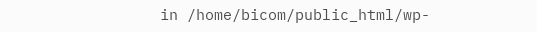in /home/bicom/public_html/wp-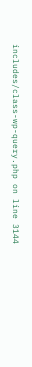includes/class-wp-query.php on line 3144